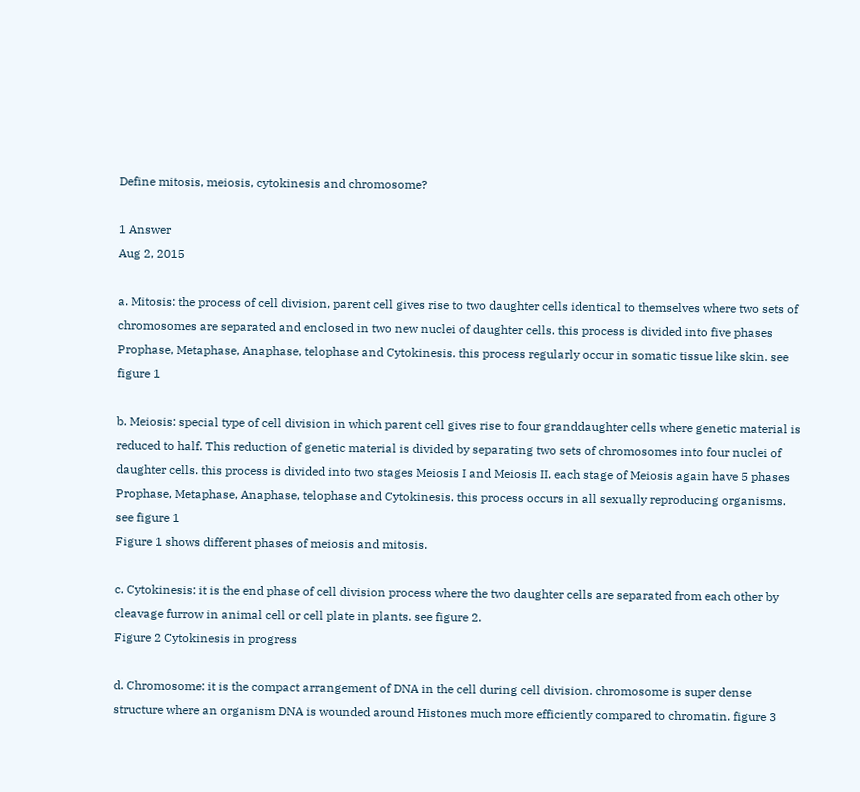Define mitosis, meiosis, cytokinesis and chromosome?

1 Answer
Aug 2, 2015

a. Mitosis: the process of cell division, parent cell gives rise to two daughter cells identical to themselves where two sets of chromosomes are separated and enclosed in two new nuclei of daughter cells. this process is divided into five phases Prophase, Metaphase, Anaphase, telophase and Cytokinesis. this process regularly occur in somatic tissue like skin. see figure 1

b. Meiosis: special type of cell division in which parent cell gives rise to four granddaughter cells where genetic material is reduced to half. This reduction of genetic material is divided by separating two sets of chromosomes into four nuclei of daughter cells. this process is divided into two stages Meiosis I and Meiosis II. each stage of Meiosis again have 5 phases Prophase, Metaphase, Anaphase, telophase and Cytokinesis. this process occurs in all sexually reproducing organisms. see figure 1
Figure 1 shows different phases of meiosis and mitosis.

c. Cytokinesis: it is the end phase of cell division process where the two daughter cells are separated from each other by cleavage furrow in animal cell or cell plate in plants. see figure 2.
Figure 2 Cytokinesis in progress

d. Chromosome: it is the compact arrangement of DNA in the cell during cell division. chromosome is super dense structure where an organism DNA is wounded around Histones much more efficiently compared to chromatin. figure 3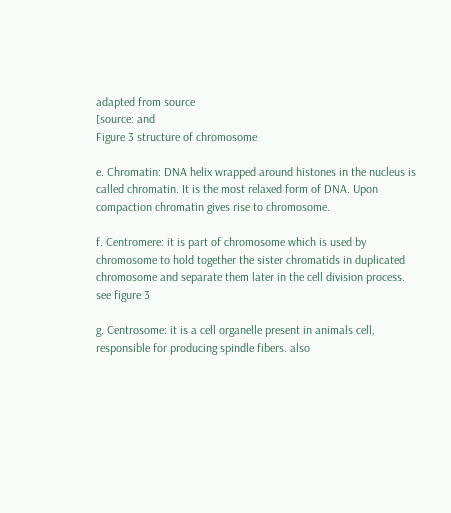adapted from source
[source: and
Figure 3 structure of chromosome

e. Chromatin: DNA helix wrapped around histones in the nucleus is called chromatin. It is the most relaxed form of DNA. Upon compaction chromatin gives rise to chromosome.

f. Centromere: it is part of chromosome which is used by chromosome to hold together the sister chromatids in duplicated chromosome and separate them later in the cell division process. see figure 3

g. Centrosome: it is a cell organelle present in animals cell, responsible for producing spindle fibers. also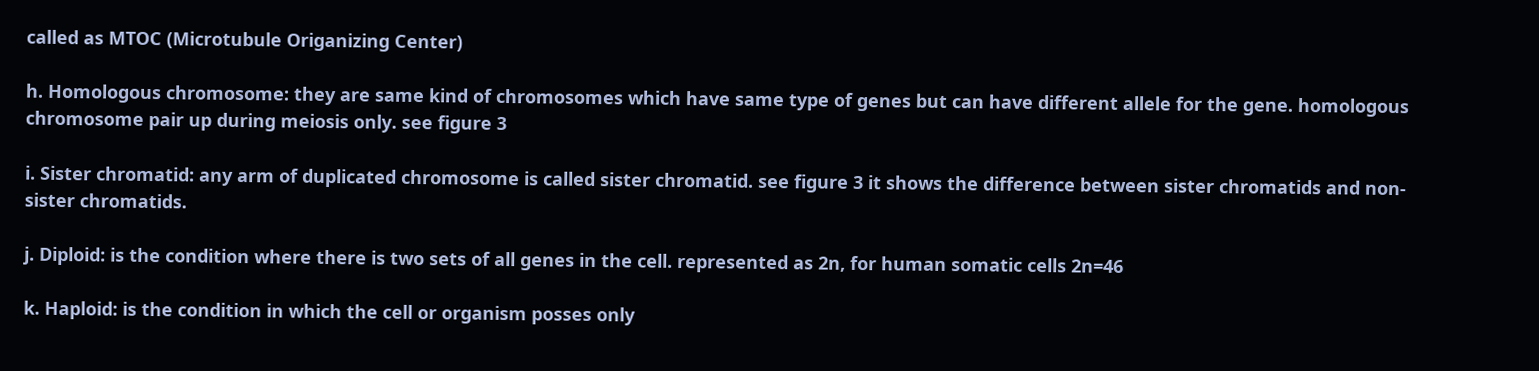called as MTOC (Microtubule Origanizing Center)

h. Homologous chromosome: they are same kind of chromosomes which have same type of genes but can have different allele for the gene. homologous chromosome pair up during meiosis only. see figure 3

i. Sister chromatid: any arm of duplicated chromosome is called sister chromatid. see figure 3 it shows the difference between sister chromatids and non- sister chromatids.

j. Diploid: is the condition where there is two sets of all genes in the cell. represented as 2n, for human somatic cells 2n=46

k. Haploid: is the condition in which the cell or organism posses only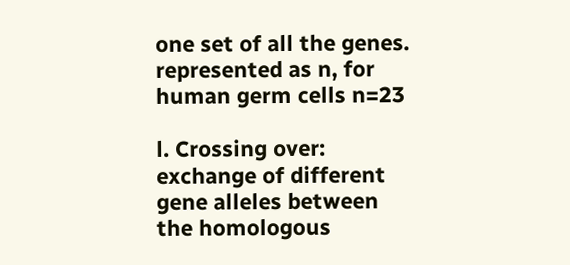one set of all the genes. represented as n, for human germ cells n=23

l. Crossing over: exchange of different gene alleles between the homologous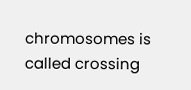chromosomes is called crossing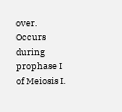over. Occurs during prophase I of Meiosis I.